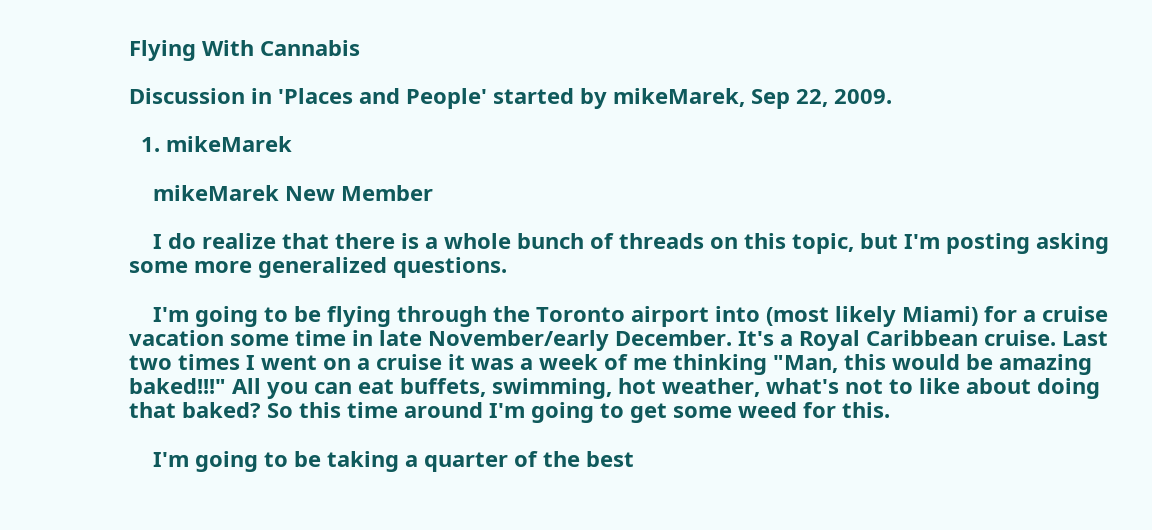Flying With Cannabis

Discussion in 'Places and People' started by mikeMarek, Sep 22, 2009.

  1. mikeMarek

    mikeMarek New Member

    I do realize that there is a whole bunch of threads on this topic, but I'm posting asking some more generalized questions.

    I'm going to be flying through the Toronto airport into (most likely Miami) for a cruise vacation some time in late November/early December. It's a Royal Caribbean cruise. Last two times I went on a cruise it was a week of me thinking "Man, this would be amazing baked!!!" All you can eat buffets, swimming, hot weather, what's not to like about doing that baked? So this time around I'm going to get some weed for this.

    I'm going to be taking a quarter of the best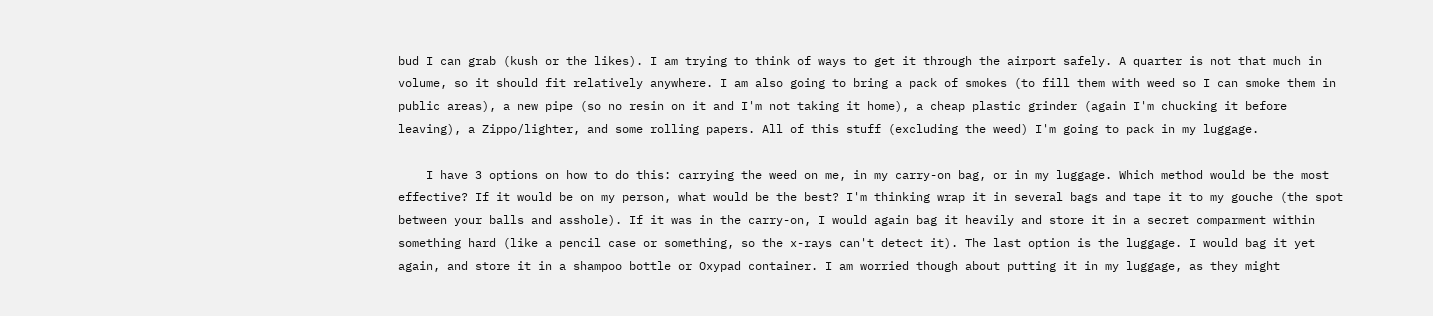bud I can grab (kush or the likes). I am trying to think of ways to get it through the airport safely. A quarter is not that much in volume, so it should fit relatively anywhere. I am also going to bring a pack of smokes (to fill them with weed so I can smoke them in public areas), a new pipe (so no resin on it and I'm not taking it home), a cheap plastic grinder (again I'm chucking it before leaving), a Zippo/lighter, and some rolling papers. All of this stuff (excluding the weed) I'm going to pack in my luggage.

    I have 3 options on how to do this: carrying the weed on me, in my carry-on bag, or in my luggage. Which method would be the most effective? If it would be on my person, what would be the best? I'm thinking wrap it in several bags and tape it to my gouche (the spot between your balls and asshole). If it was in the carry-on, I would again bag it heavily and store it in a secret comparment within something hard (like a pencil case or something, so the x-rays can't detect it). The last option is the luggage. I would bag it yet again, and store it in a shampoo bottle or Oxypad container. I am worried though about putting it in my luggage, as they might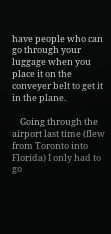have people who can go through your luggage when you place it on the conveyer belt to get it in the plane.

    Going through the airport last time (flew from Toronto into Florida) I only had to go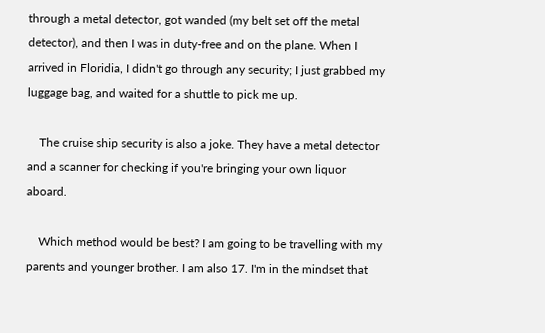through a metal detector, got wanded (my belt set off the metal detector), and then I was in duty-free and on the plane. When I arrived in Floridia, I didn't go through any security; I just grabbed my luggage bag, and waited for a shuttle to pick me up.

    The cruise ship security is also a joke. They have a metal detector and a scanner for checking if you're bringing your own liquor aboard.

    Which method would be best? I am going to be travelling with my parents and younger brother. I am also 17. I'm in the mindset that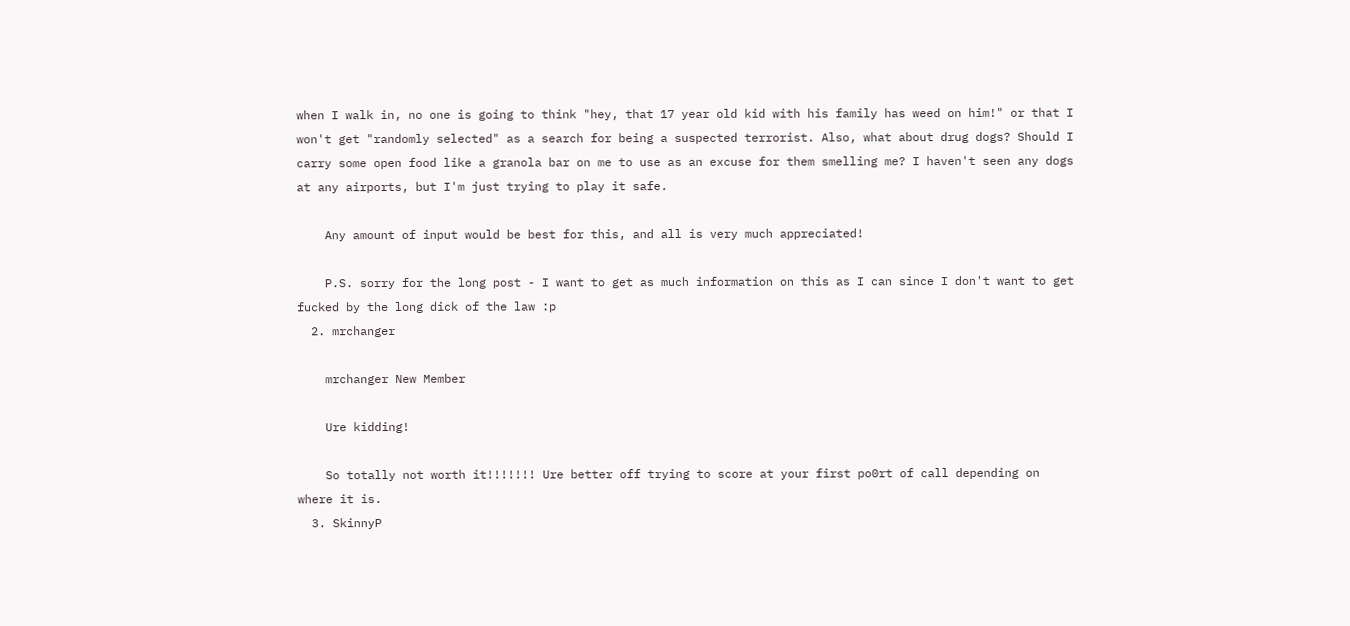when I walk in, no one is going to think "hey, that 17 year old kid with his family has weed on him!" or that I won't get "randomly selected" as a search for being a suspected terrorist. Also, what about drug dogs? Should I carry some open food like a granola bar on me to use as an excuse for them smelling me? I haven't seen any dogs at any airports, but I'm just trying to play it safe.

    Any amount of input would be best for this, and all is very much appreciated!

    P.S. sorry for the long post - I want to get as much information on this as I can since I don't want to get fucked by the long dick of the law :p
  2. mrchanger

    mrchanger New Member

    Ure kidding!

    So totally not worth it!!!!!!! Ure better off trying to score at your first po0rt of call depending on where it is.
  3. SkinnyP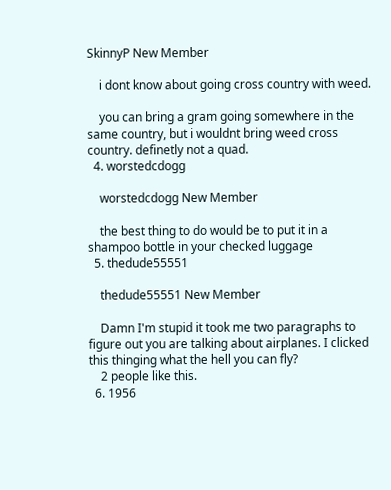SkinnyP New Member

    i dont know about going cross country with weed.

    you can bring a gram going somewhere in the same country, but i wouldnt bring weed cross country. definetly not a quad.
  4. worstedcdogg

    worstedcdogg New Member

    the best thing to do would be to put it in a shampoo bottle in your checked luggage
  5. thedude55551

    thedude55551 New Member

    Damn I'm stupid it took me two paragraphs to figure out you are talking about airplanes. I clicked this thinging what the hell you can fly?
    2 people like this.
  6. 1956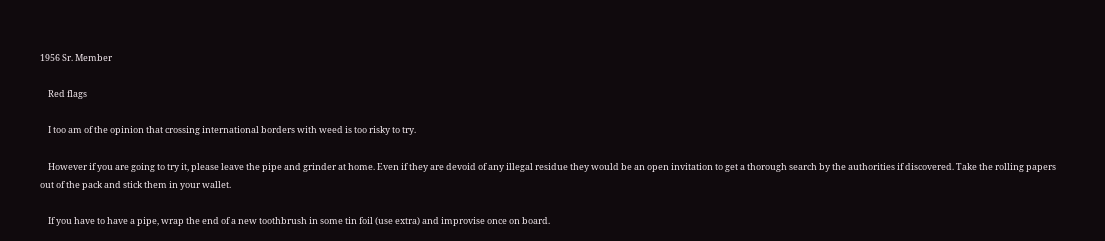1956 Sr. Member

    Red flags

    I too am of the opinion that crossing international borders with weed is too risky to try.

    However if you are going to try it, please leave the pipe and grinder at home. Even if they are devoid of any illegal residue they would be an open invitation to get a thorough search by the authorities if discovered. Take the rolling papers out of the pack and stick them in your wallet.

    If you have to have a pipe, wrap the end of a new toothbrush in some tin foil (use extra) and improvise once on board.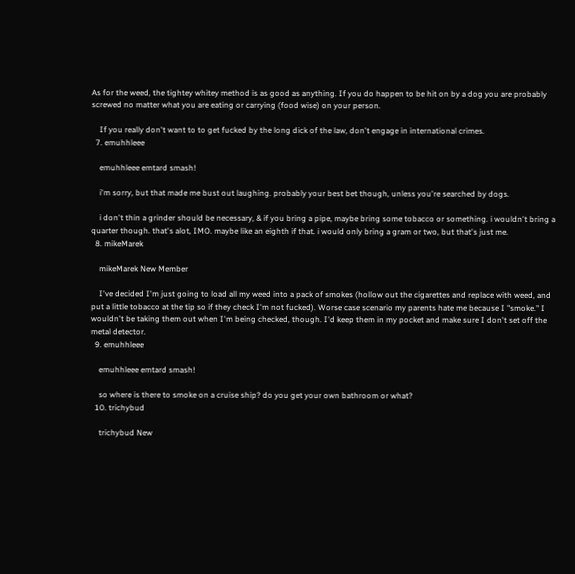As for the weed, the tightey whitey method is as good as anything. If you do happen to be hit on by a dog you are probably screwed no matter what you are eating or carrying (food wise) on your person.

    If you really don't want to to get fucked by the long dick of the law, don't engage in international crimes.
  7. emuhhleee

    emuhhleee emtard smash!

    i'm sorry, but that made me bust out laughing. probably your best bet though, unless you're searched by dogs.

    i don't thin a grinder should be necessary, & if you bring a pipe, maybe bring some tobacco or something. i wouldn't bring a quarter though. that's alot, IMO. maybe like an eighth if that. i would only bring a gram or two, but that's just me.
  8. mikeMarek

    mikeMarek New Member

    I've decided I'm just going to load all my weed into a pack of smokes (hollow out the cigarettes and replace with weed, and put a little tobacco at the tip so if they check I'm not fucked). Worse case scenario my parents hate me because I "smoke." I wouldn't be taking them out when I'm being checked, though. I'd keep them in my pocket and make sure I don't set off the metal detector.
  9. emuhhleee

    emuhhleee emtard smash!

    so where is there to smoke on a cruise ship? do you get your own bathroom or what?
  10. trichybud

    trichybud New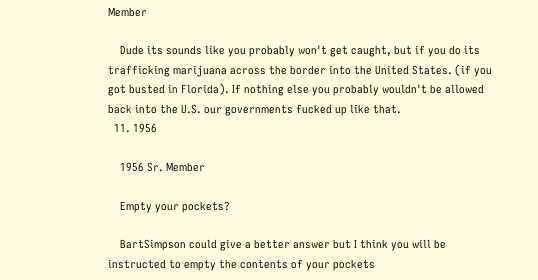Member

    Dude its sounds like you probably won't get caught, but if you do its trafficking marijuana across the border into the United States. (if you got busted in Florida). If nothing else you probably wouldn't be allowed back into the U.S. our governments fucked up like that.
  11. 1956

    1956 Sr. Member

    Empty your pockets?

    BartSimpson could give a better answer but I think you will be instructed to empty the contents of your pockets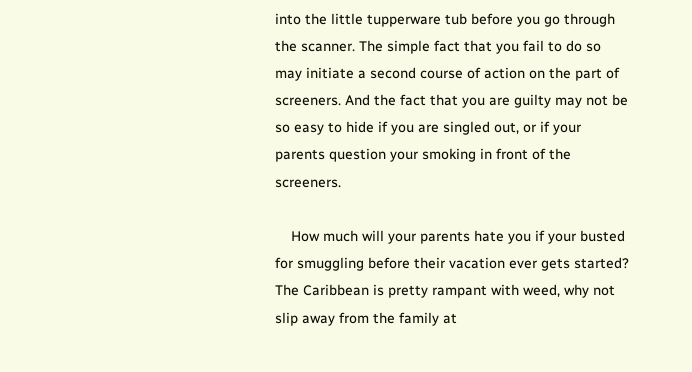into the little tupperware tub before you go through the scanner. The simple fact that you fail to do so may initiate a second course of action on the part of screeners. And the fact that you are guilty may not be so easy to hide if you are singled out, or if your parents question your smoking in front of the screeners.

    How much will your parents hate you if your busted for smuggling before their vacation ever gets started? The Caribbean is pretty rampant with weed, why not slip away from the family at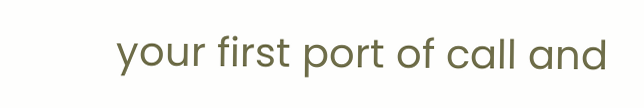your first port of call and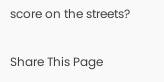score on the streets?

Share This Page